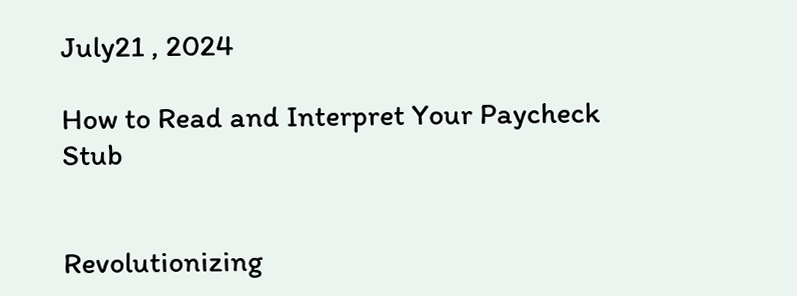July21 , 2024

How to Read and Interpret Your Paycheck Stub


Revolutionizing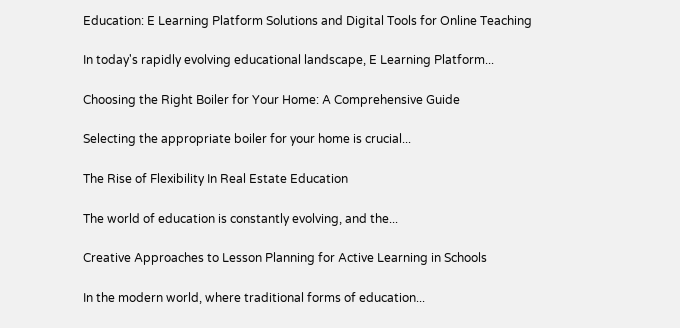Education: E Learning Platform Solutions and Digital Tools for Online Teaching

In today's rapidly evolving educational landscape, E Learning Platform...

Choosing the Right Boiler for Your Home: A Comprehensive Guide

Selecting the appropriate boiler for your home is crucial...

The Rise of Flexibility In Real Estate Education

The world of education is constantly evolving, and the...

Creative Approaches to Lesson Planning for Active Learning in Schools

In the modern world, where traditional forms of education...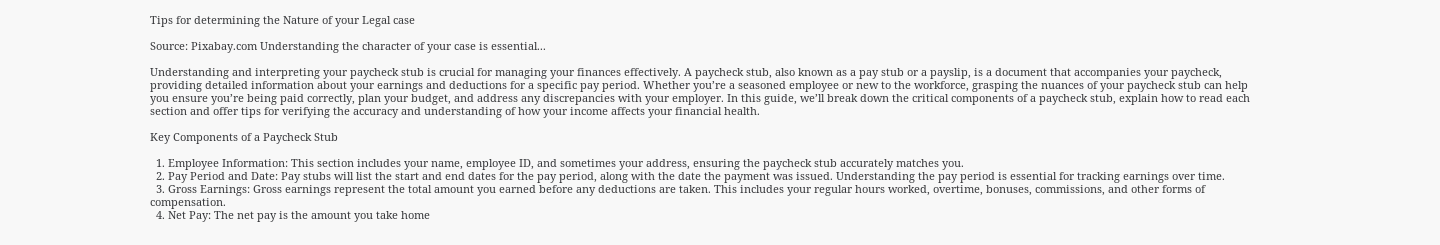Tips for determining the Nature of your Legal case

Source: Pixabay.com Understanding the character of your case is essential...

Understanding and interpreting your paycheck stub is crucial for managing your finances effectively. A paycheck stub, also known as a pay stub or a payslip, is a document that accompanies your paycheck, providing detailed information about your earnings and deductions for a specific pay period. Whether you’re a seasoned employee or new to the workforce, grasping the nuances of your paycheck stub can help you ensure you’re being paid correctly, plan your budget, and address any discrepancies with your employer. In this guide, we’ll break down the critical components of a paycheck stub, explain how to read each section and offer tips for verifying the accuracy and understanding of how your income affects your financial health.

Key Components of a Paycheck Stub

  1. Employee Information: This section includes your name, employee ID, and sometimes your address, ensuring the paycheck stub accurately matches you.
  2. Pay Period and Date: Pay stubs will list the start and end dates for the pay period, along with the date the payment was issued. Understanding the pay period is essential for tracking earnings over time.
  3. Gross Earnings: Gross earnings represent the total amount you earned before any deductions are taken. This includes your regular hours worked, overtime, bonuses, commissions, and other forms of compensation.
  4. Net Pay: The net pay is the amount you take home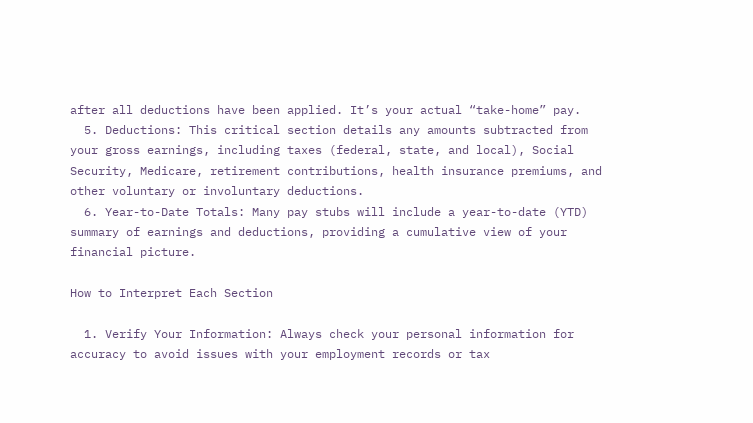after all deductions have been applied. It’s your actual “take-home” pay.
  5. Deductions: This critical section details any amounts subtracted from your gross earnings, including taxes (federal, state, and local), Social Security, Medicare, retirement contributions, health insurance premiums, and other voluntary or involuntary deductions.
  6. Year-to-Date Totals: Many pay stubs will include a year-to-date (YTD) summary of earnings and deductions, providing a cumulative view of your financial picture.

How to Interpret Each Section

  1. Verify Your Information: Always check your personal information for accuracy to avoid issues with your employment records or tax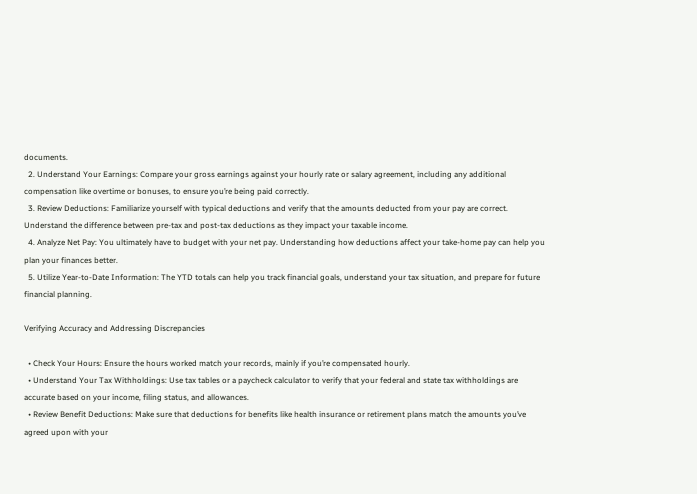documents.
  2. Understand Your Earnings: Compare your gross earnings against your hourly rate or salary agreement, including any additional compensation like overtime or bonuses, to ensure you’re being paid correctly.
  3. Review Deductions: Familiarize yourself with typical deductions and verify that the amounts deducted from your pay are correct. Understand the difference between pre-tax and post-tax deductions as they impact your taxable income.
  4. Analyze Net Pay: You ultimately have to budget with your net pay. Understanding how deductions affect your take-home pay can help you plan your finances better.
  5. Utilize Year-to-Date Information: The YTD totals can help you track financial goals, understand your tax situation, and prepare for future financial planning.

Verifying Accuracy and Addressing Discrepancies

  • Check Your Hours: Ensure the hours worked match your records, mainly if you’re compensated hourly.
  • Understand Your Tax Withholdings: Use tax tables or a paycheck calculator to verify that your federal and state tax withholdings are accurate based on your income, filing status, and allowances.
  • Review Benefit Deductions: Make sure that deductions for benefits like health insurance or retirement plans match the amounts you’ve agreed upon with your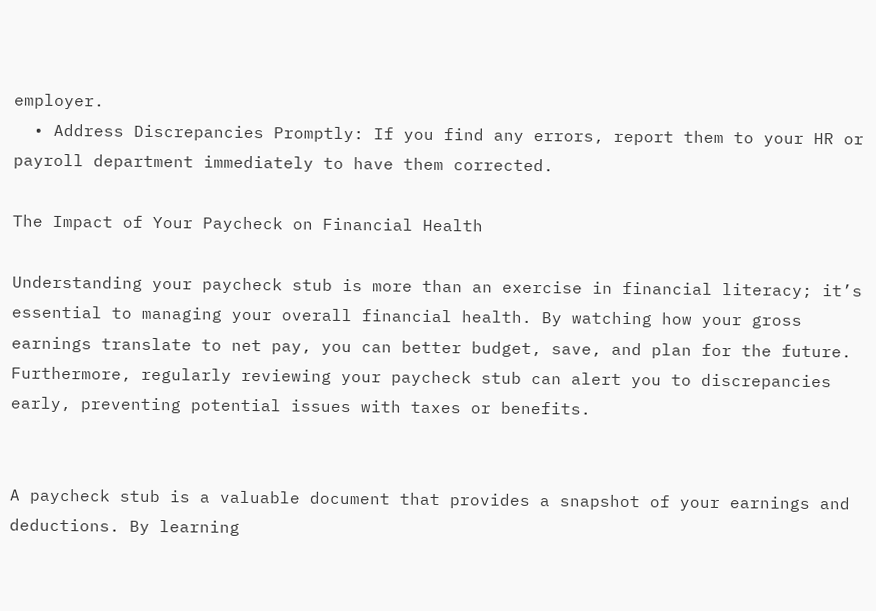employer.
  • Address Discrepancies Promptly: If you find any errors, report them to your HR or payroll department immediately to have them corrected.

The Impact of Your Paycheck on Financial Health

Understanding your paycheck stub is more than an exercise in financial literacy; it’s essential to managing your overall financial health. By watching how your gross earnings translate to net pay, you can better budget, save, and plan for the future. Furthermore, regularly reviewing your paycheck stub can alert you to discrepancies early, preventing potential issues with taxes or benefits.


A paycheck stub is a valuable document that provides a snapshot of your earnings and deductions. By learning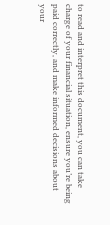to read and interpret this document, you can take charge of your financial situation, ensure you’re being paid correctly, and make informed decisions about your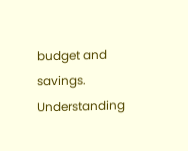budget and savings. Understanding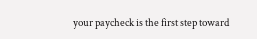your paycheck is the first step toward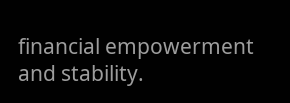financial empowerment and stability.